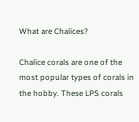What are Chalices?

Chalice corals are one of the most popular types of corals in the hobby. These LPS corals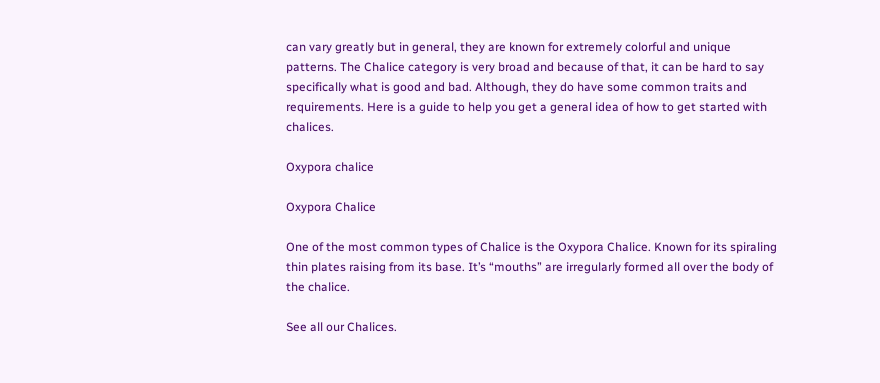can vary greatly but in general, they are known for extremely colorful and unique patterns. The Chalice category is very broad and because of that, it can be hard to say specifically what is good and bad. Although, they do have some common traits and requirements. Here is a guide to help you get a general idea of how to get started with chalices.

Oxypora chalice

Oxypora Chalice

One of the most common types of Chalice is the Oxypora Chalice. Known for its spiraling thin plates raising from its base. It’s “mouths” are irregularly formed all over the body of the chalice.

See all our Chalices.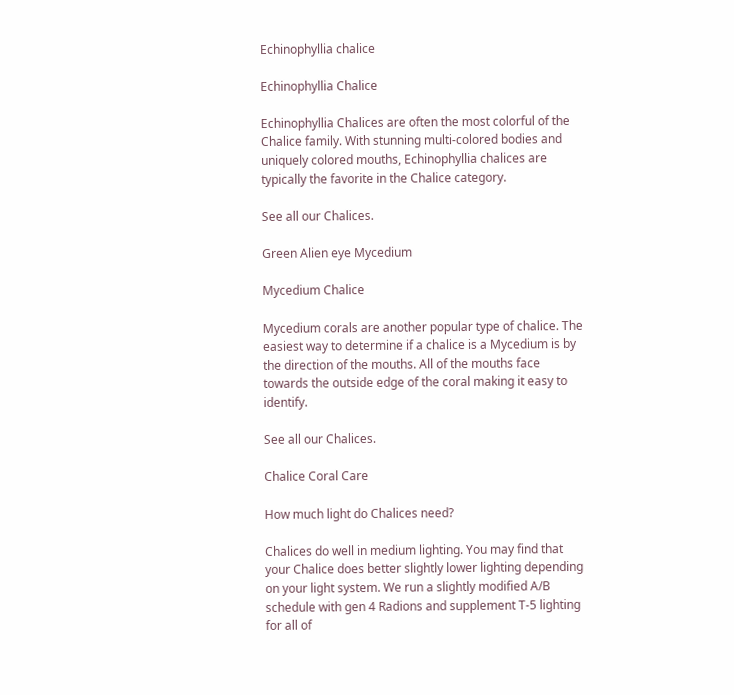Echinophyllia chalice

Echinophyllia Chalice

Echinophyllia Chalices are often the most colorful of the Chalice family. With stunning multi-colored bodies and uniquely colored mouths, Echinophyllia chalices are typically the favorite in the Chalice category.

See all our Chalices.

Green Alien eye Mycedium

Mycedium Chalice

Mycedium corals are another popular type of chalice. The easiest way to determine if a chalice is a Mycedium is by the direction of the mouths. All of the mouths face towards the outside edge of the coral making it easy to identify.

See all our Chalices.

Chalice Coral Care

How much light do Chalices need?

Chalices do well in medium lighting. You may find that your Chalice does better slightly lower lighting depending on your light system. We run a slightly modified A/B schedule with gen 4 Radions and supplement T-5 lighting for all of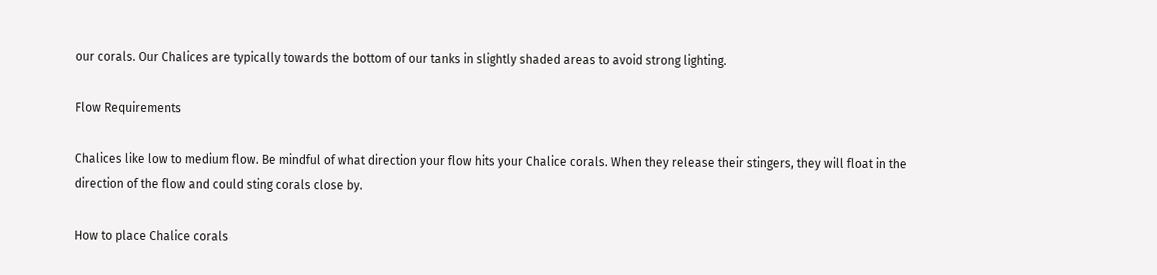our corals. Our Chalices are typically towards the bottom of our tanks in slightly shaded areas to avoid strong lighting.

Flow Requirements

Chalices like low to medium flow. Be mindful of what direction your flow hits your Chalice corals. When they release their stingers, they will float in the direction of the flow and could sting corals close by.

How to place Chalice corals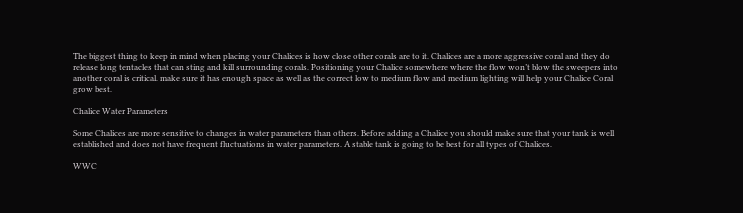The biggest thing to keep in mind when placing your Chalices is how close other corals are to it. Chalices are a more aggressive coral and they do release long tentacles that can sting and kill surrounding corals. Positioning your Chalice somewhere where the flow won’t blow the sweepers into another coral is critical. make sure it has enough space as well as the correct low to medium flow and medium lighting will help your Chalice Coral grow best.

Chalice Water Parameters

Some Chalices are more sensitive to changes in water parameters than others. Before adding a Chalice you should make sure that your tank is well established and does not have frequent fluctuations in water parameters. A stable tank is going to be best for all types of Chalices.

WWC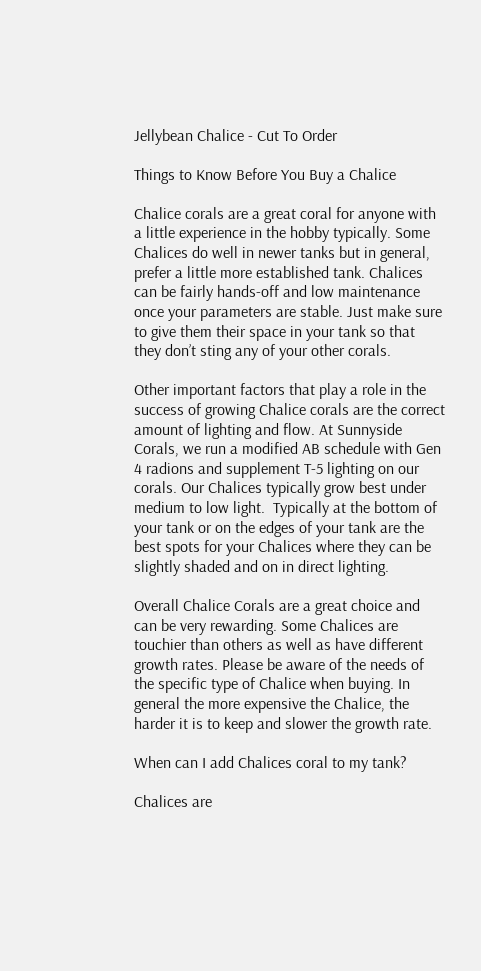Jellybean Chalice - Cut To Order

Things to Know Before You Buy a Chalice

Chalice corals are a great coral for anyone with a little experience in the hobby typically. Some Chalices do well in newer tanks but in general, prefer a little more established tank. Chalices can be fairly hands-off and low maintenance once your parameters are stable. Just make sure to give them their space in your tank so that they don’t sting any of your other corals.

Other important factors that play a role in the success of growing Chalice corals are the correct amount of lighting and flow. At Sunnyside Corals, we run a modified AB schedule with Gen 4 radions and supplement T-5 lighting on our corals. Our Chalices typically grow best under medium to low light.  Typically at the bottom of your tank or on the edges of your tank are the best spots for your Chalices where they can be slightly shaded and on in direct lighting.

Overall Chalice Corals are a great choice and can be very rewarding. Some Chalices are touchier than others as well as have different growth rates. Please be aware of the needs of the specific type of Chalice when buying. In general the more expensive the Chalice, the harder it is to keep and slower the growth rate.

When can I add Chalices coral to my tank?

Chalices are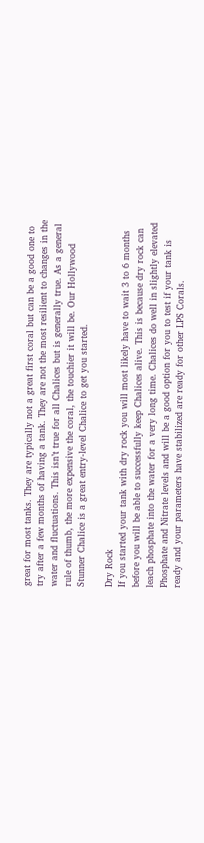great for most tanks. They are typically not a great first coral but can be a good one to try after a few months of having a tank. They are not the most resilient to changes in the water and fluctuations. This isn’t true for all Chalices but is generally true. As a general rule of thumb, the more expensive the coral, the touchier it will be. Our Hollywood Stunner Chalice is a great entry-level Chalice to get you started.

Dry Rock
If you started your tank with dry rock you will most likely have to wait 3 to 6 months before you will be able to successfully keep Chalices alive. This is because dry rock can leach phosphate into the water for a very long time. Chalices do well in slightly elevated Phosphate and Nitrate levels and will be a good option for you to test if your tank is ready and your parameters have stabilized are ready for other LPS Corals.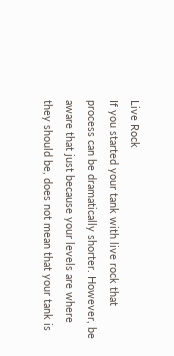Live Rock
If you started your tank with live rock that process can be dramatically shorter. However, be aware that just because your levels are where they should be, does not mean that your tank is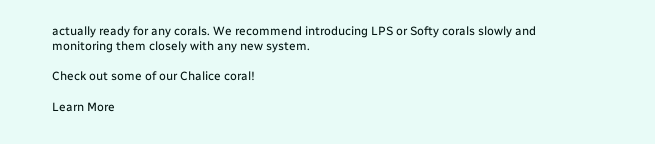actually ready for any corals. We recommend introducing LPS or Softy corals slowly and monitoring them closely with any new system.

Check out some of our Chalice coral!

Learn More